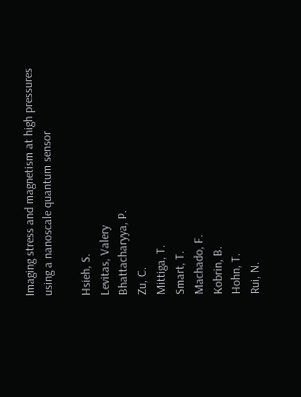Imaging stress and magnetism at high pressures using a nanoscale quantum sensor

Hsieh, S.
Levitas, Valery
Bhattacharyya, P.
Zu, C.
Mittiga, T.
Smart, T.
Machado, F.
Kobrin, B.
Hohn, T.
Rui, N.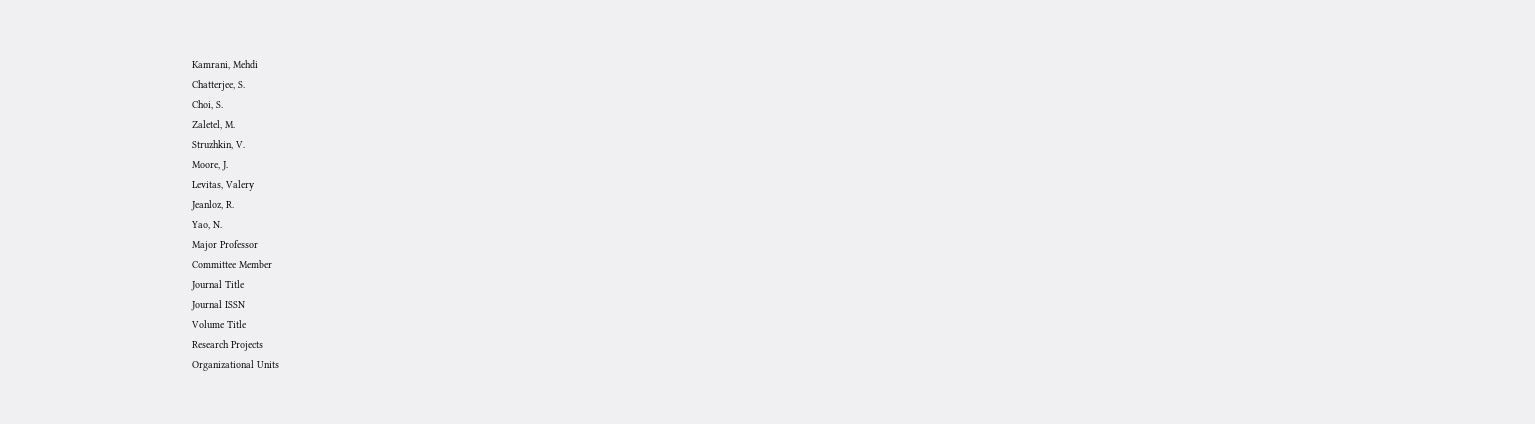Kamrani, Mehdi
Chatterjee, S.
Choi, S.
Zaletel, M.
Struzhkin, V.
Moore, J.
Levitas, Valery
Jeanloz, R.
Yao, N.
Major Professor
Committee Member
Journal Title
Journal ISSN
Volume Title
Research Projects
Organizational Units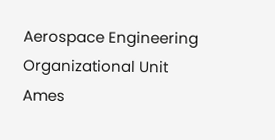Aerospace Engineering
Organizational Unit
Ames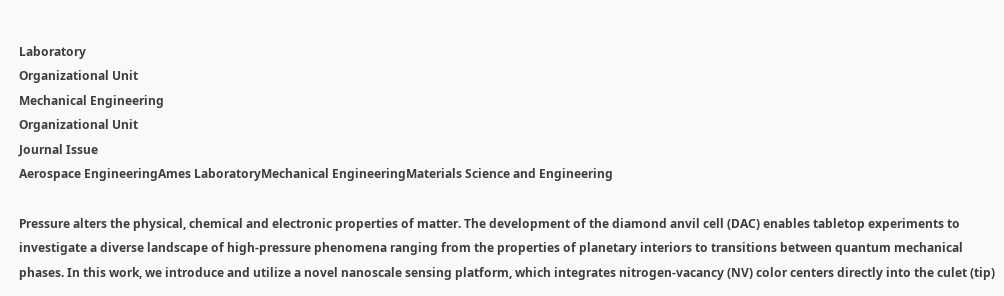Laboratory
Organizational Unit
Mechanical Engineering
Organizational Unit
Journal Issue
Aerospace EngineeringAmes LaboratoryMechanical EngineeringMaterials Science and Engineering

Pressure alters the physical, chemical and electronic properties of matter. The development of the diamond anvil cell (DAC) enables tabletop experiments to investigate a diverse landscape of high-pressure phenomena ranging from the properties of planetary interiors to transitions between quantum mechanical phases. In this work, we introduce and utilize a novel nanoscale sensing platform, which integrates nitrogen-vacancy (NV) color centers directly into the culet (tip)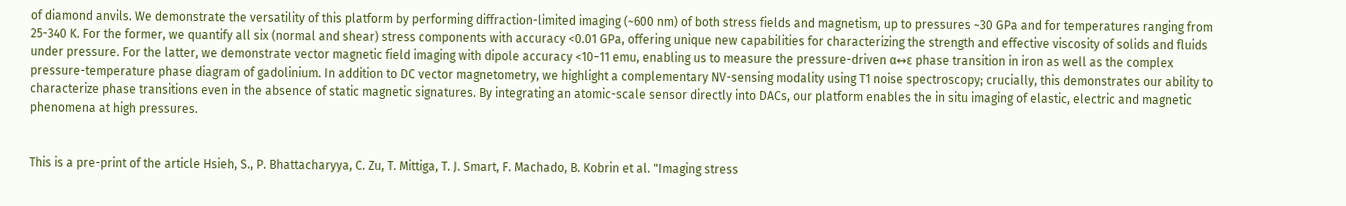of diamond anvils. We demonstrate the versatility of this platform by performing diffraction-limited imaging (~600 nm) of both stress fields and magnetism, up to pressures ~30 GPa and for temperatures ranging from 25-340 K. For the former, we quantify all six (normal and shear) stress components with accuracy <0.01 GPa, offering unique new capabilities for characterizing the strength and effective viscosity of solids and fluids under pressure. For the latter, we demonstrate vector magnetic field imaging with dipole accuracy <10−11 emu, enabling us to measure the pressure-driven α↔ε phase transition in iron as well as the complex pressure-temperature phase diagram of gadolinium. In addition to DC vector magnetometry, we highlight a complementary NV-sensing modality using T1 noise spectroscopy; crucially, this demonstrates our ability to characterize phase transitions even in the absence of static magnetic signatures. By integrating an atomic-scale sensor directly into DACs, our platform enables the in situ imaging of elastic, electric and magnetic phenomena at high pressures.


This is a pre-print of the article Hsieh, S., P. Bhattacharyya, C. Zu, T. Mittiga, T. J. Smart, F. Machado, B. Kobrin et al. "Imaging stress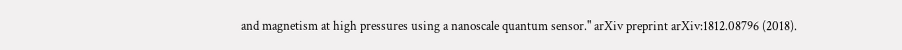and magnetism at high pressures using a nanoscale quantum sensor." arXiv preprint arXiv:1812.08796 (2018).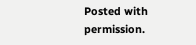Posted with permission.